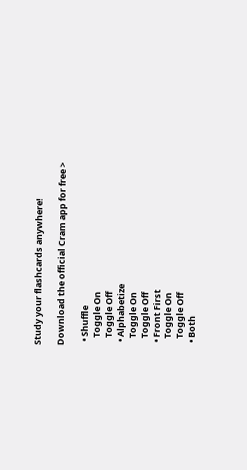Study your flashcards anywhere!

Download the official Cram app for free >

  • Shuffle
    Toggle On
    Toggle Off
  • Alphabetize
    Toggle On
    Toggle Off
  • Front First
    Toggle On
    Toggle Off
  • Both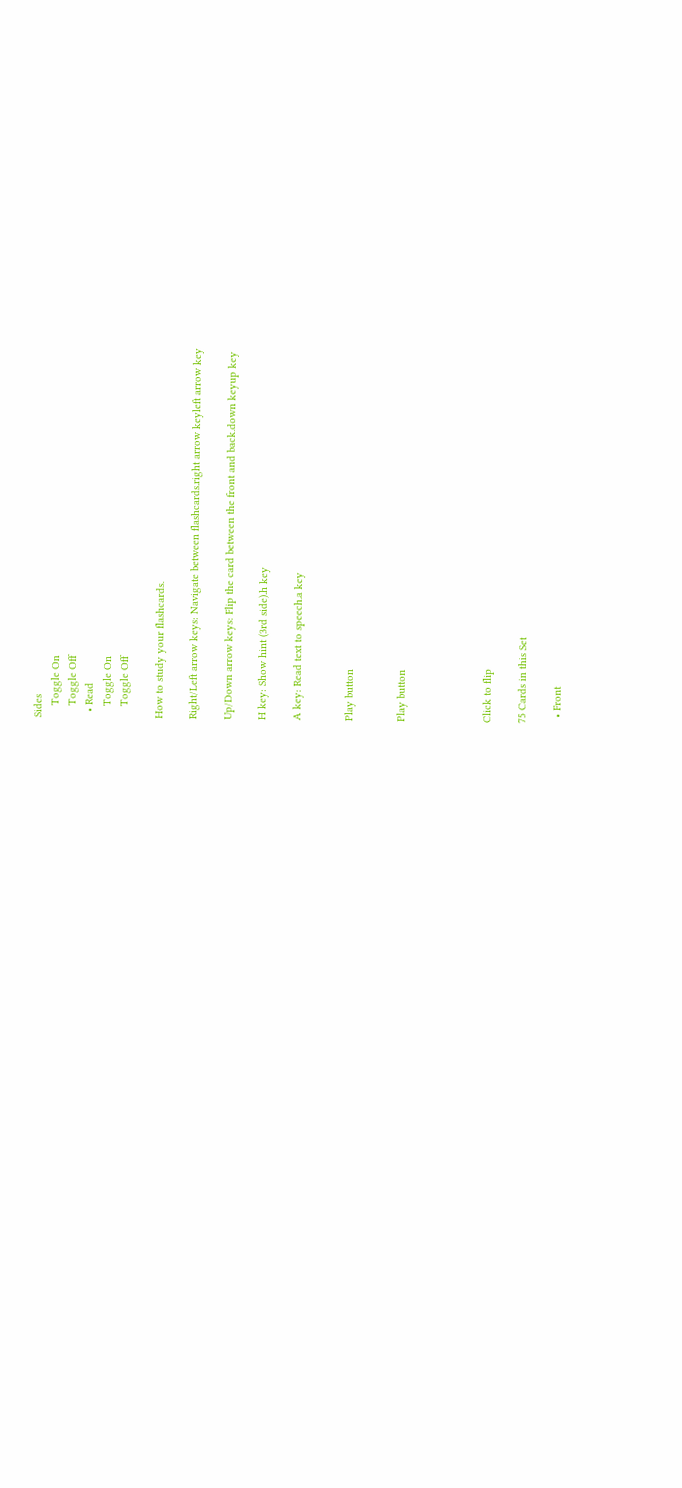Sides
    Toggle On
    Toggle Off
  • Read
    Toggle On
    Toggle Off

How to study your flashcards.

Right/Left arrow keys: Navigate between flashcards.right arrow keyleft arrow key

Up/Down arrow keys: Flip the card between the front and back.down keyup key

H key: Show hint (3rd side).h key

A key: Read text to speech.a key


Play button


Play button




Click to flip

75 Cards in this Set

  • Front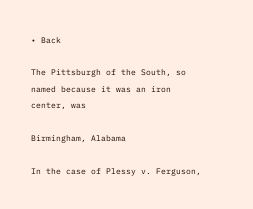• Back

The Pittsburgh of the South, so named because it was an iron center, was

Birmingham, Alabama

In the case of Plessy v. Ferguson,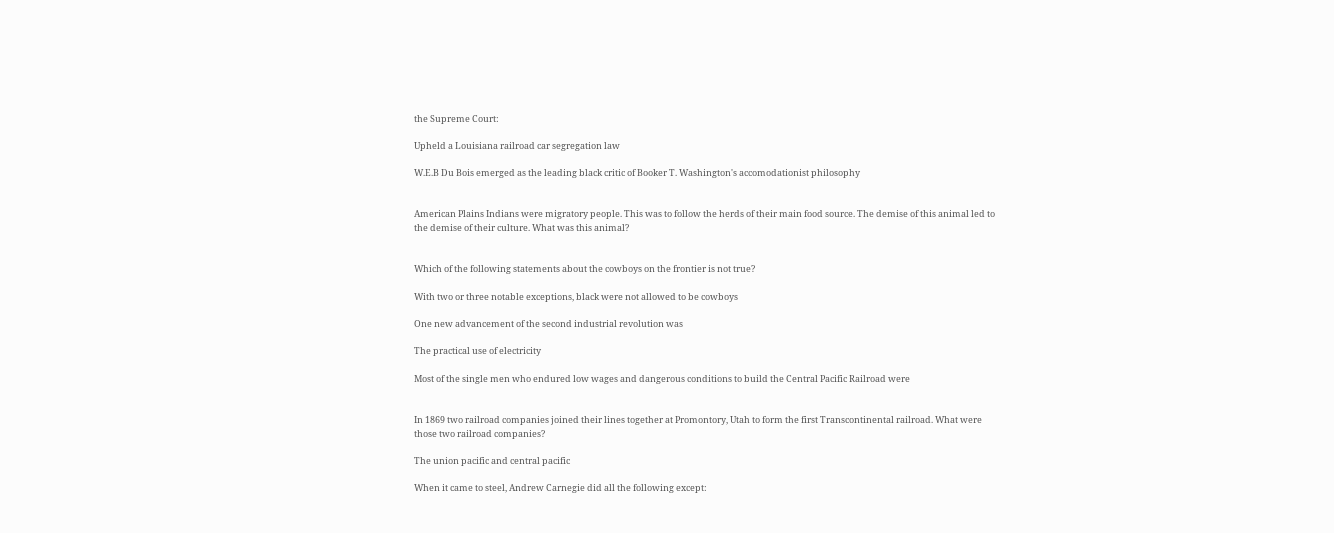the Supreme Court:

Upheld a Louisiana railroad car segregation law

W.E.B Du Bois emerged as the leading black critic of Booker T. Washington's accomodationist philosophy


American Plains Indians were migratory people. This was to follow the herds of their main food source. The demise of this animal led to the demise of their culture. What was this animal?


Which of the following statements about the cowboys on the frontier is not true?

With two or three notable exceptions, black were not allowed to be cowboys

One new advancement of the second industrial revolution was

The practical use of electricity

Most of the single men who endured low wages and dangerous conditions to build the Central Pacific Railroad were


In 1869 two railroad companies joined their lines together at Promontory, Utah to form the first Transcontinental railroad. What were those two railroad companies?

The union pacific and central pacific

When it came to steel, Andrew Carnegie did all the following except: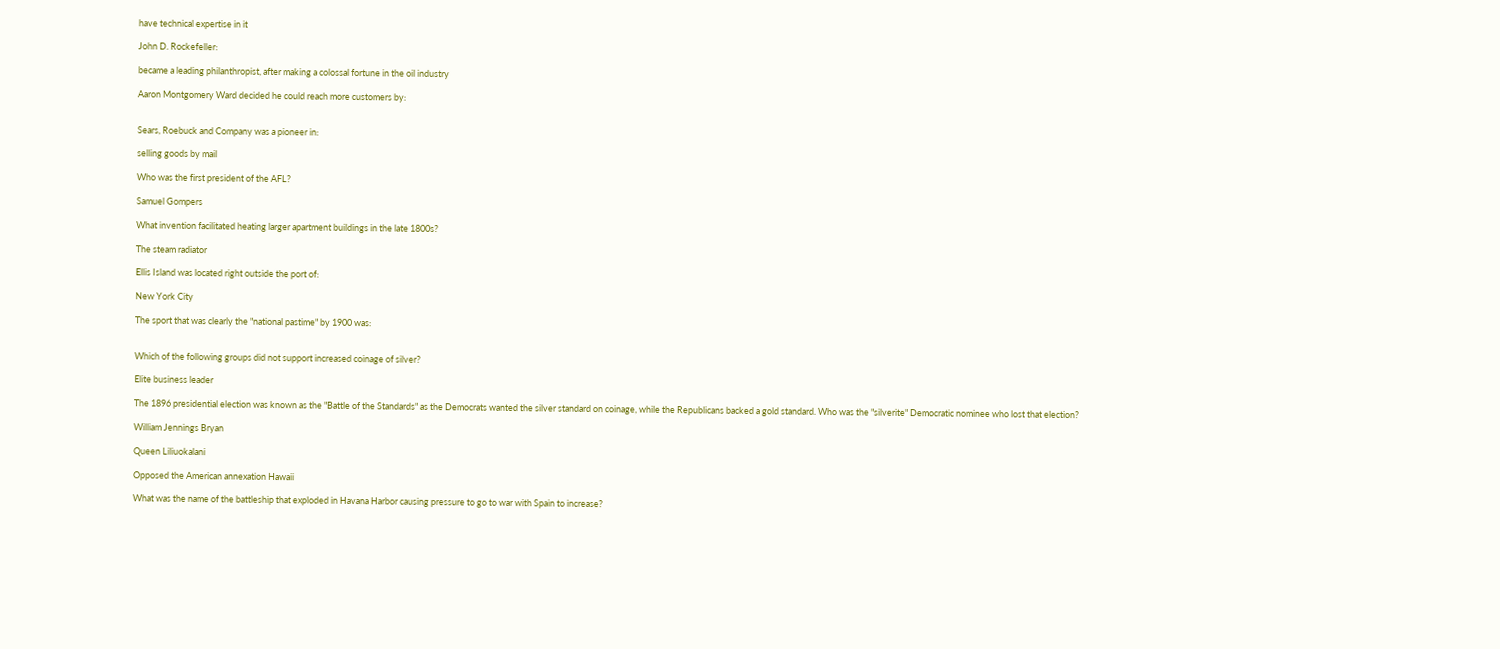have technical expertise in it

John D. Rockefeller:

became a leading philanthropist, after making a colossal fortune in the oil industry

Aaron Montgomery Ward decided he could reach more customers by:


Sears, Roebuck and Company was a pioneer in:

selling goods by mail

Who was the first president of the AFL?

Samuel Gompers

What invention facilitated heating larger apartment buildings in the late 1800s?

The steam radiator

Ellis Island was located right outside the port of:

New York City

The sport that was clearly the "national pastime" by 1900 was:


Which of the following groups did not support increased coinage of silver?

Elite business leader

The 1896 presidential election was known as the "Battle of the Standards" as the Democrats wanted the silver standard on coinage, while the Republicans backed a gold standard. Who was the "silverite" Democratic nominee who lost that election?

William Jennings Bryan

Queen Liliuokalani

Opposed the American annexation Hawaii

What was the name of the battleship that exploded in Havana Harbor causing pressure to go to war with Spain to increase?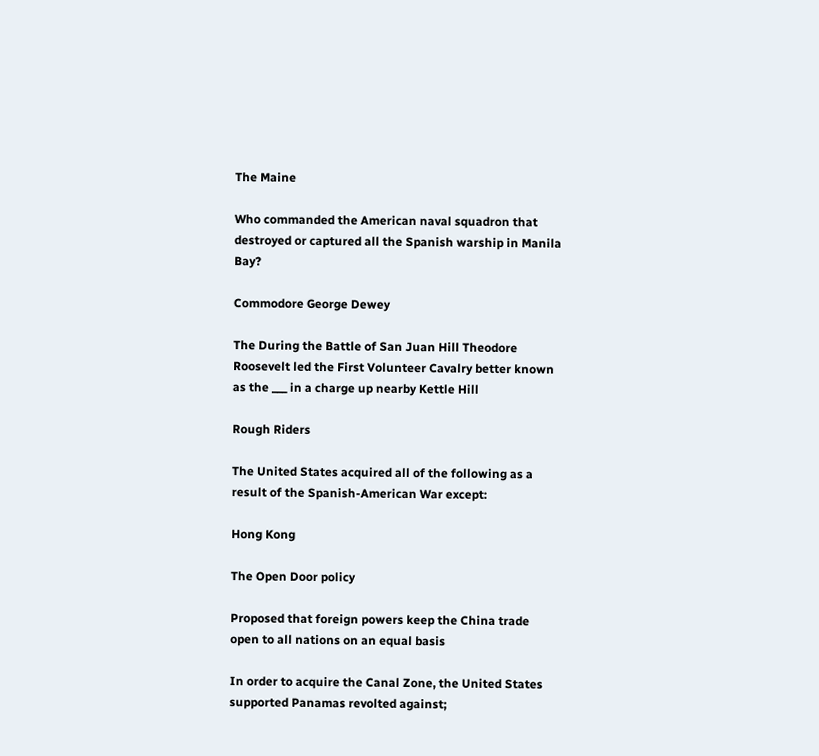The Maine

Who commanded the American naval squadron that destroyed or captured all the Spanish warship in Manila Bay?

Commodore George Dewey

The During the Battle of San Juan Hill Theodore Roosevelt led the First Volunteer Cavalry better known as the ___ in a charge up nearby Kettle Hill

Rough Riders

The United States acquired all of the following as a result of the Spanish-American War except:

Hong Kong

The Open Door policy

Proposed that foreign powers keep the China trade open to all nations on an equal basis

In order to acquire the Canal Zone, the United States supported Panamas revolted against;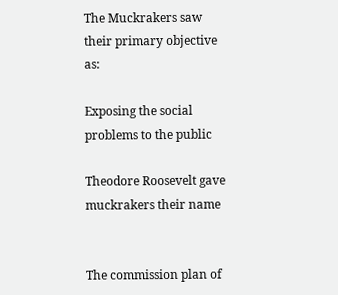The Muckrakers saw their primary objective as:

Exposing the social problems to the public

Theodore Roosevelt gave muckrakers their name


The commission plan of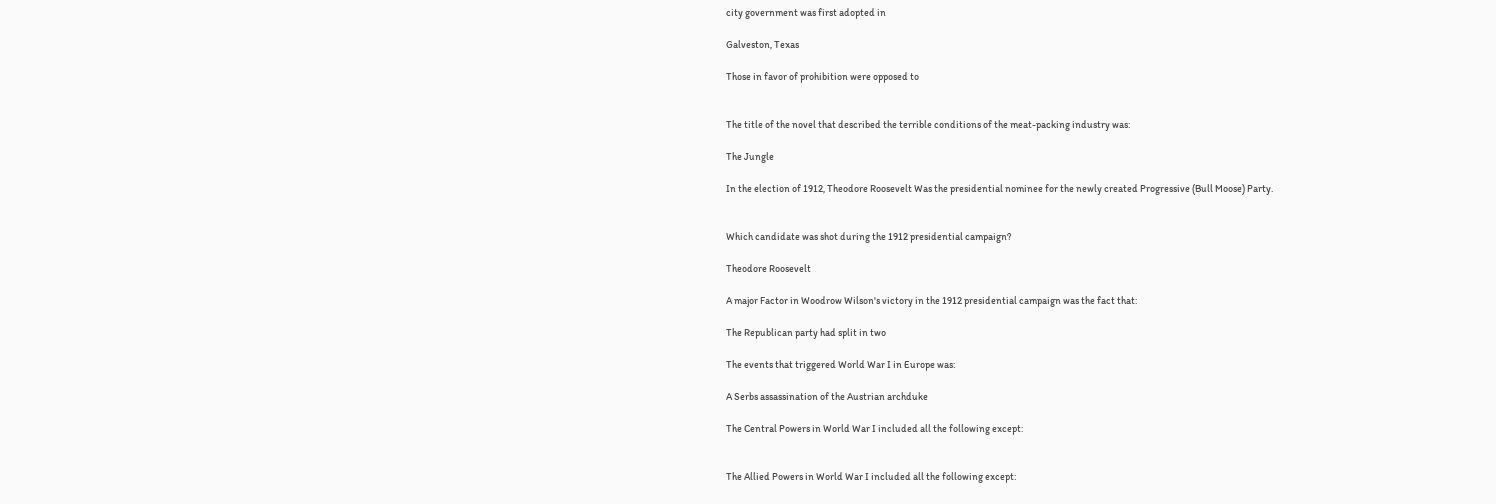city government was first adopted in

Galveston, Texas

Those in favor of prohibition were opposed to


The title of the novel that described the terrible conditions of the meat-packing industry was:

The Jungle

In the election of 1912, Theodore Roosevelt Was the presidential nominee for the newly created Progressive (Bull Moose) Party.


Which candidate was shot during the 1912 presidential campaign?

Theodore Roosevelt

A major Factor in Woodrow Wilson's victory in the 1912 presidential campaign was the fact that:

The Republican party had split in two

The events that triggered World War I in Europe was:

A Serbs assassination of the Austrian archduke

The Central Powers in World War I included all the following except:


The Allied Powers in World War I included all the following except: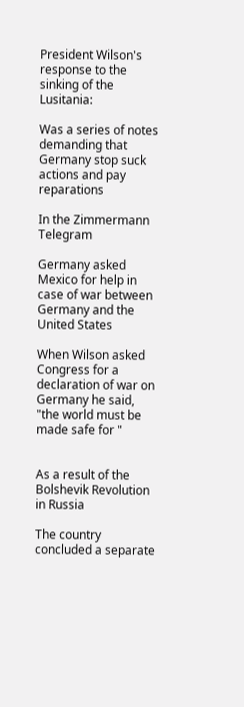President Wilson's response to the sinking of the Lusitania:

Was a series of notes demanding that Germany stop suck actions and pay reparations

In the Zimmermann Telegram

Germany asked Mexico for help in case of war between Germany and the United States

When Wilson asked Congress for a declaration of war on Germany he said, "the world must be made safe for "


As a result of the Bolshevik Revolution in Russia

The country concluded a separate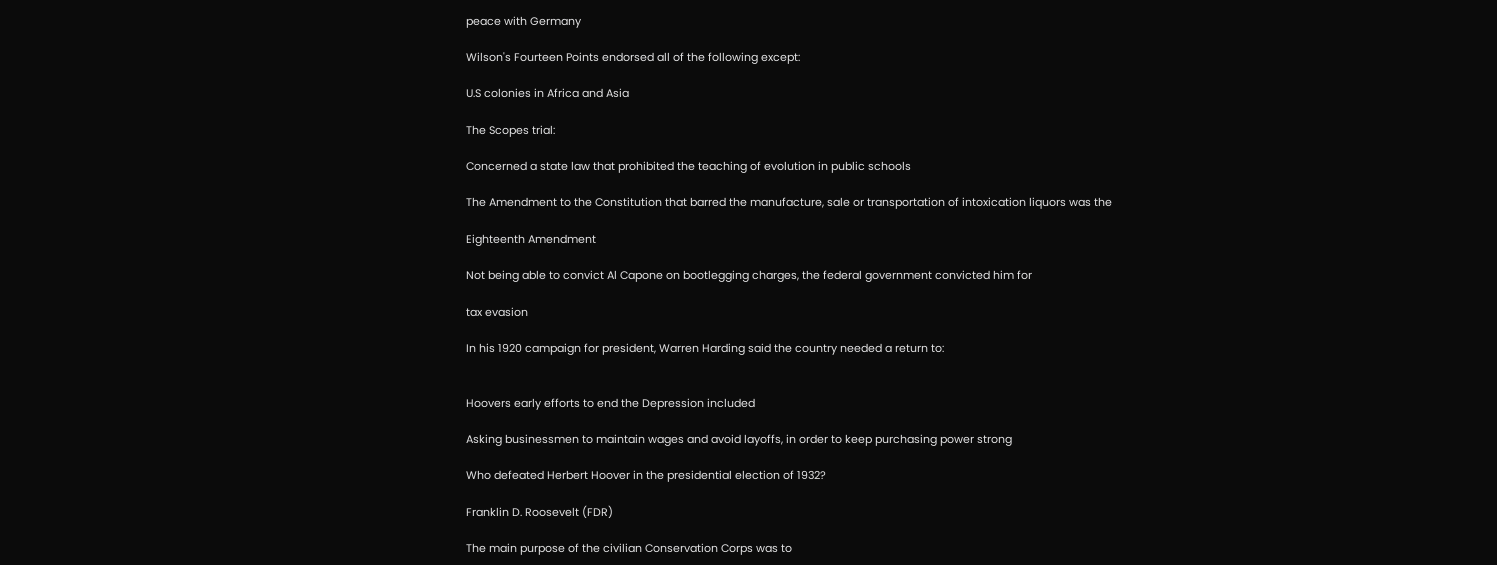peace with Germany

Wilson's Fourteen Points endorsed all of the following except:

U.S colonies in Africa and Asia

The Scopes trial:

Concerned a state law that prohibited the teaching of evolution in public schools

The Amendment to the Constitution that barred the manufacture, sale or transportation of intoxication liquors was the

Eighteenth Amendment

Not being able to convict Al Capone on bootlegging charges, the federal government convicted him for

tax evasion

In his 1920 campaign for president, Warren Harding said the country needed a return to:


Hoovers early efforts to end the Depression included

Asking businessmen to maintain wages and avoid layoffs, in order to keep purchasing power strong

Who defeated Herbert Hoover in the presidential election of 1932?

Franklin D. Roosevelt (FDR)

The main purpose of the civilian Conservation Corps was to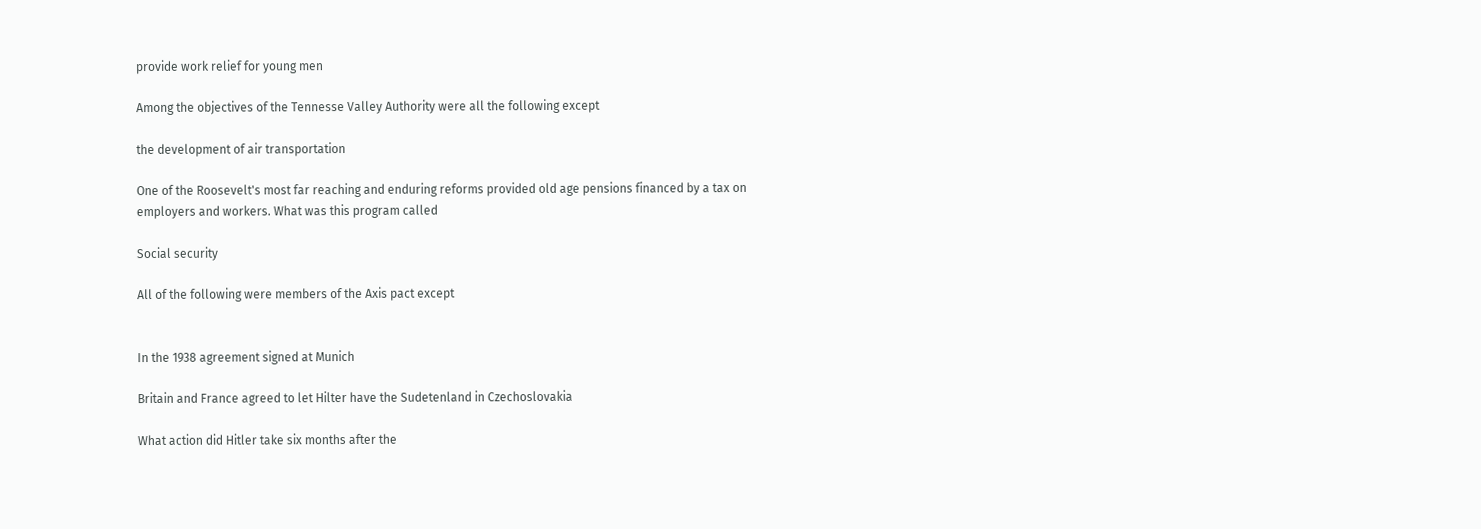provide work relief for young men

Among the objectives of the Tennesse Valley Authority were all the following except

the development of air transportation

One of the Roosevelt's most far reaching and enduring reforms provided old age pensions financed by a tax on employers and workers. What was this program called

Social security

All of the following were members of the Axis pact except


In the 1938 agreement signed at Munich

Britain and France agreed to let Hilter have the Sudetenland in Czechoslovakia

What action did Hitler take six months after the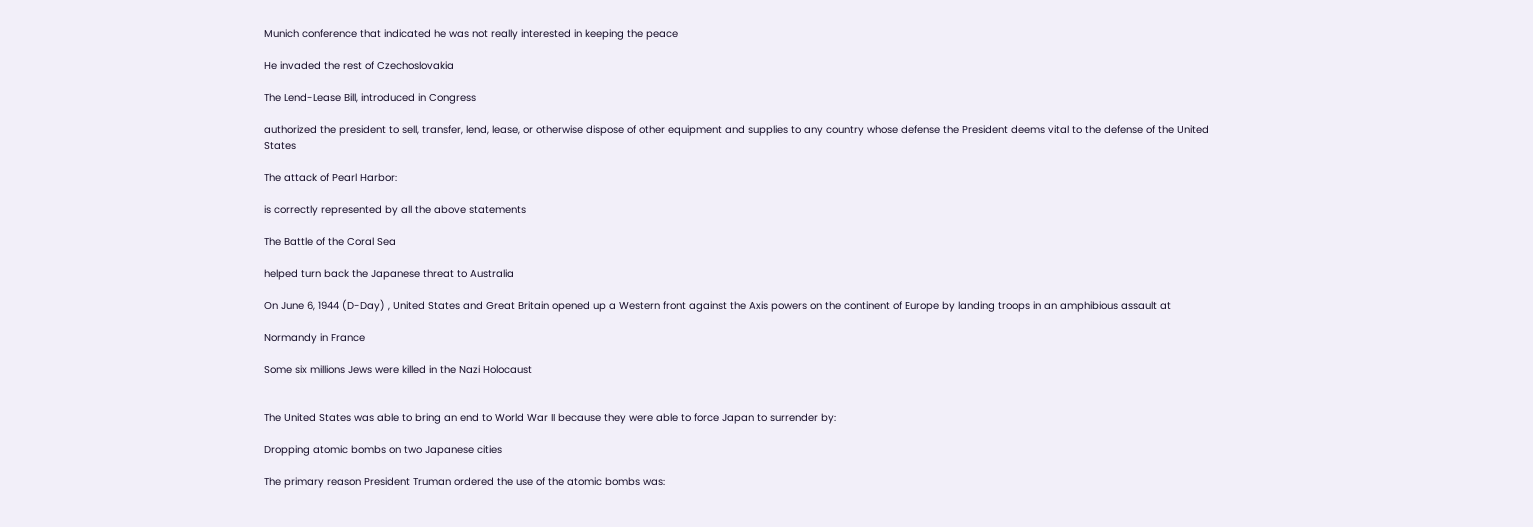Munich conference that indicated he was not really interested in keeping the peace

He invaded the rest of Czechoslovakia

The Lend-Lease Bill, introduced in Congress

authorized the president to sell, transfer, lend, lease, or otherwise dispose of other equipment and supplies to any country whose defense the President deems vital to the defense of the United States

The attack of Pearl Harbor:

is correctly represented by all the above statements

The Battle of the Coral Sea

helped turn back the Japanese threat to Australia

On June 6, 1944 (D-Day) , United States and Great Britain opened up a Western front against the Axis powers on the continent of Europe by landing troops in an amphibious assault at

Normandy in France

Some six millions Jews were killed in the Nazi Holocaust


The United States was able to bring an end to World War II because they were able to force Japan to surrender by:

Dropping atomic bombs on two Japanese cities

The primary reason President Truman ordered the use of the atomic bombs was: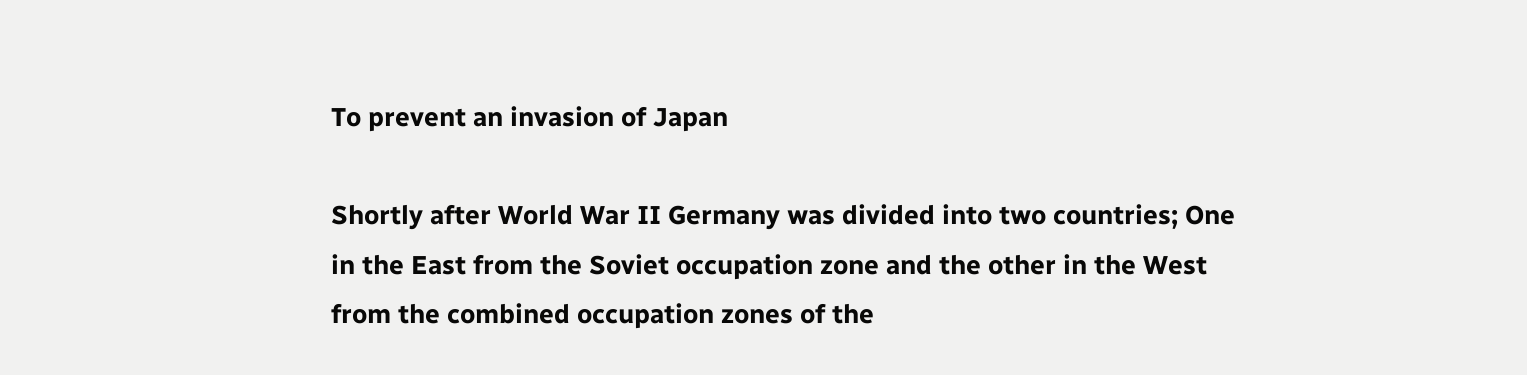To prevent an invasion of Japan

Shortly after World War II Germany was divided into two countries; One in the East from the Soviet occupation zone and the other in the West from the combined occupation zones of the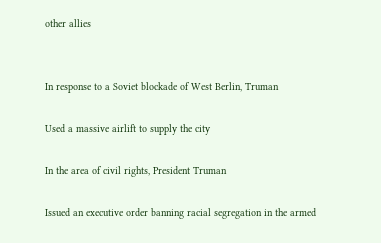other allies


In response to a Soviet blockade of West Berlin, Truman

Used a massive airlift to supply the city

In the area of civil rights, President Truman

Issued an executive order banning racial segregation in the armed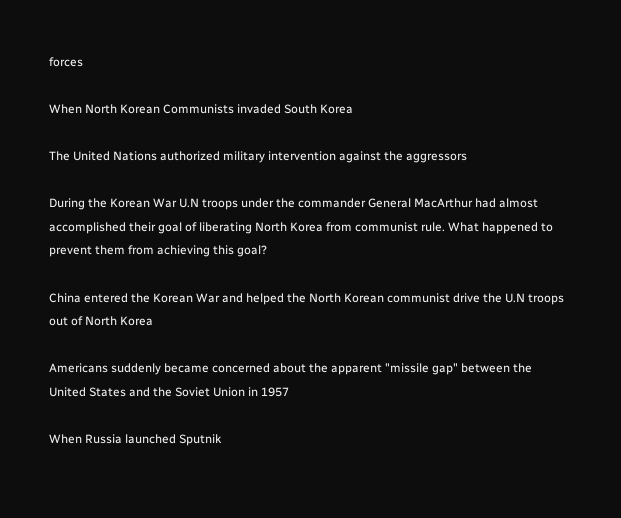forces

When North Korean Communists invaded South Korea

The United Nations authorized military intervention against the aggressors

During the Korean War U.N troops under the commander General MacArthur had almost accomplished their goal of liberating North Korea from communist rule. What happened to prevent them from achieving this goal?

China entered the Korean War and helped the North Korean communist drive the U.N troops out of North Korea

Americans suddenly became concerned about the apparent "missile gap" between the United States and the Soviet Union in 1957

When Russia launched Sputnik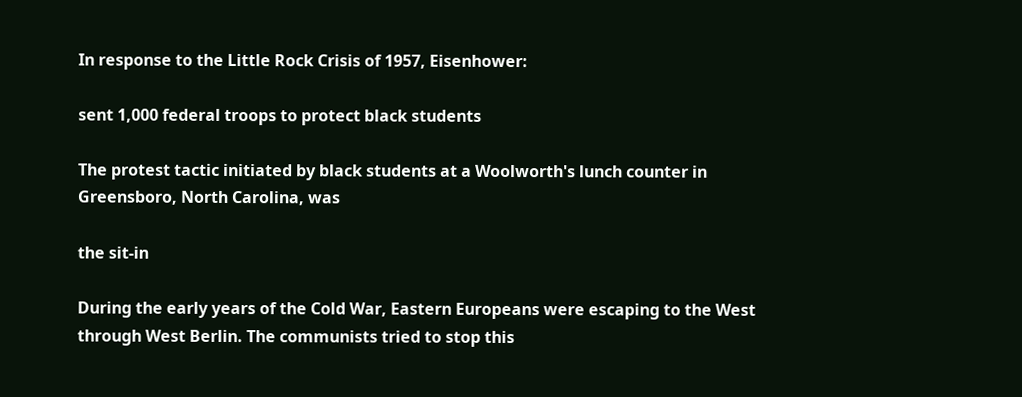In response to the Little Rock Crisis of 1957, Eisenhower:

sent 1,000 federal troops to protect black students

The protest tactic initiated by black students at a Woolworth's lunch counter in Greensboro, North Carolina, was

the sit-in

During the early years of the Cold War, Eastern Europeans were escaping to the West through West Berlin. The communists tried to stop this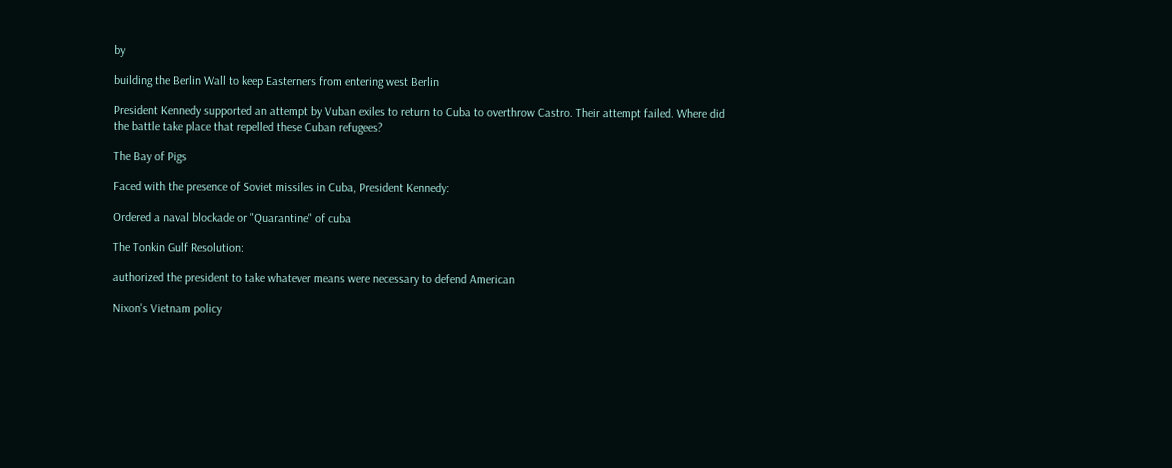by

building the Berlin Wall to keep Easterners from entering west Berlin

President Kennedy supported an attempt by Vuban exiles to return to Cuba to overthrow Castro. Their attempt failed. Where did the battle take place that repelled these Cuban refugees?

The Bay of Pigs

Faced with the presence of Soviet missiles in Cuba, President Kennedy:

Ordered a naval blockade or "Quarantine" of cuba

The Tonkin Gulf Resolution:

authorized the president to take whatever means were necessary to defend American

Nixon's Vietnam policy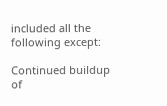included all the following except:

Continued buildup of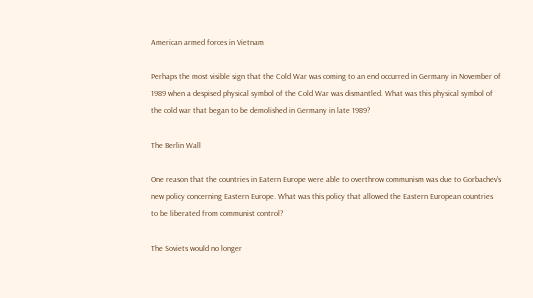American armed forces in Vietnam

Perhaps the most visible sign that the Cold War was coming to an end occurred in Germany in November of 1989 when a despised physical symbol of the Cold War was dismantled. What was this physical symbol of the cold war that began to be demolished in Germany in late 1989?

The Berlin Wall

One reason that the countries in Eatern Europe were able to overthrow communism was due to Gorbachev's new policy concerning Eastern Europe. What was this policy that allowed the Eastern European countries to be liberated from communist control?

The Soviets would no longer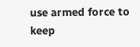use armed force to keep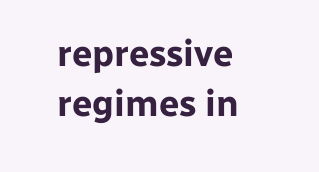repressive regimes in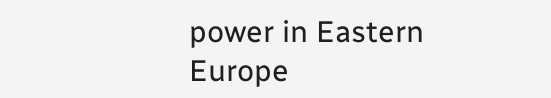power in Eastern Europe